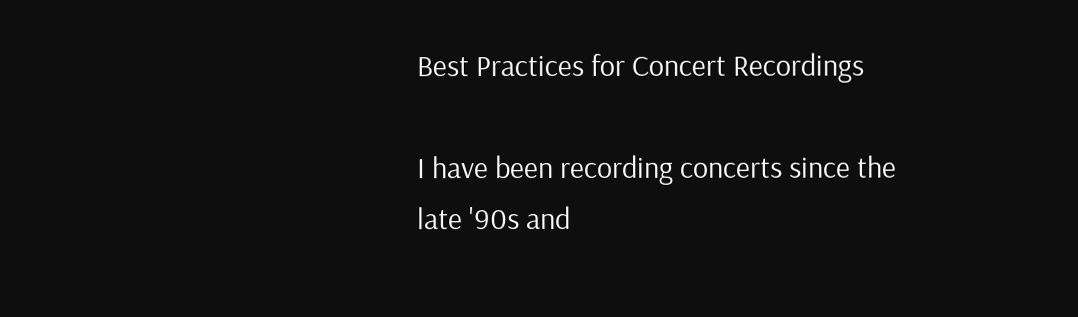Best Practices for Concert Recordings

I have been recording concerts since the late '90s and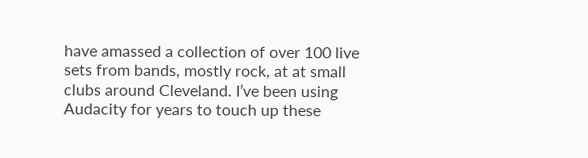have amassed a collection of over 100 live sets from bands, mostly rock, at at small clubs around Cleveland. I’ve been using Audacity for years to touch up these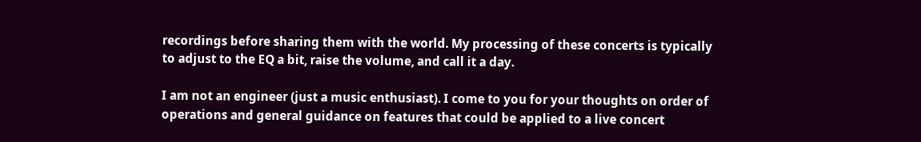recordings before sharing them with the world. My processing of these concerts is typically to adjust to the EQ a bit, raise the volume, and call it a day.

I am not an engineer (just a music enthusiast). I come to you for your thoughts on order of operations and general guidance on features that could be applied to a live concert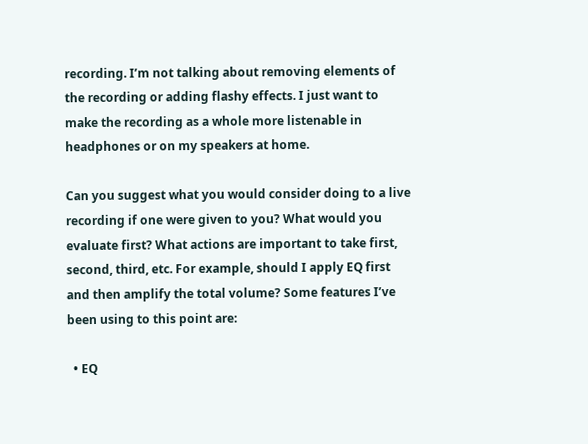recording. I’m not talking about removing elements of the recording or adding flashy effects. I just want to make the recording as a whole more listenable in headphones or on my speakers at home.

Can you suggest what you would consider doing to a live recording if one were given to you? What would you evaluate first? What actions are important to take first, second, third, etc. For example, should I apply EQ first and then amplify the total volume? Some features I’ve been using to this point are:

  • EQ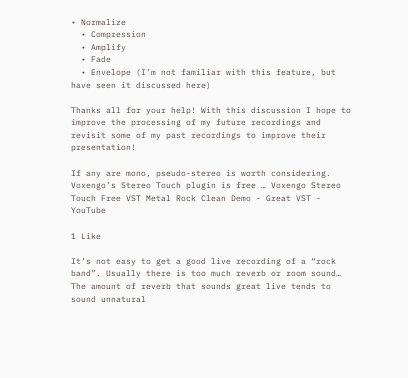• Normalize
  • Compression
  • Amplify
  • Fade
  • Envelope (I’m not familiar with this feature, but have seen it discussed here)

Thanks all for your help! With this discussion I hope to improve the processing of my future recordings and revisit some of my past recordings to improve their presentation!

If any are mono, pseudo-stereo is worth considering.
Voxengo’s Stereo Touch plugin is free … Voxengo Stereo Touch Free VST Metal Rock Clean Demo - Great VST - YouTube

1 Like

It’s not easy to get a good live recording of a “rock band”. Usually there is too much reverb or room sound… The amount of reverb that sounds great live tends to sound unnatural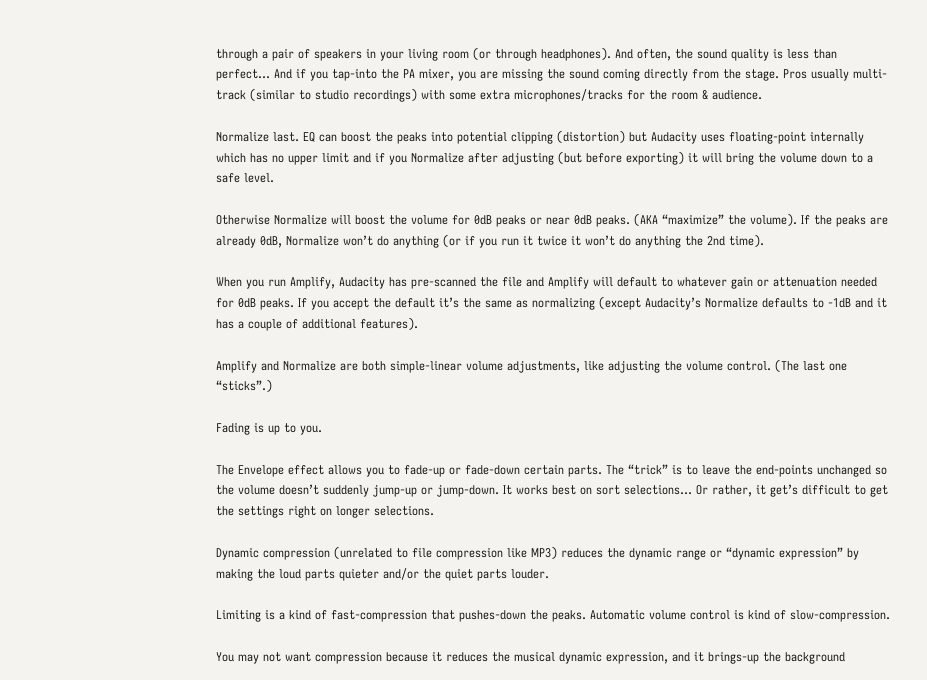through a pair of speakers in your living room (or through headphones). And often, the sound quality is less than perfect… And if you tap-into the PA mixer, you are missing the sound coming directly from the stage. Pros usually multi-track (similar to studio recordings) with some extra microphones/tracks for the room & audience.

Normalize last. EQ can boost the peaks into potential clipping (distortion) but Audacity uses floating-point internally which has no upper limit and if you Normalize after adjusting (but before exporting) it will bring the volume down to a safe level.

Otherwise Normalize will boost the volume for 0dB peaks or near 0dB peaks. (AKA “maximize” the volume). If the peaks are already 0dB, Normalize won’t do anything (or if you run it twice it won’t do anything the 2nd time).

When you run Amplify, Audacity has pre-scanned the file and Amplify will default to whatever gain or attenuation needed for 0dB peaks. If you accept the default it’s the same as normalizing (except Audacity’s Normalize defaults to -1dB and it has a couple of additional features).

Amplify and Normalize are both simple-linear volume adjustments, like adjusting the volume control. (The last one “sticks”.)

Fading is up to you.

The Envelope effect allows you to fade-up or fade-down certain parts. The “trick” is to leave the end-points unchanged so the volume doesn’t suddenly jump-up or jump-down. It works best on sort selections… Or rather, it get’s difficult to get the settings right on longer selections.

Dynamic compression (unrelated to file compression like MP3) reduces the dynamic range or “dynamic expression” by making the loud parts quieter and/or the quiet parts louder.

Limiting is a kind of fast-compression that pushes-down the peaks. Automatic volume control is kind of slow-compression.

You may not want compression because it reduces the musical dynamic expression, and it brings-up the background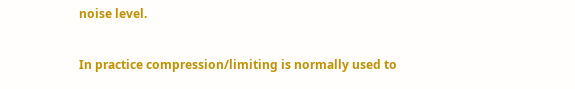noise level.

In practice compression/limiting is normally used to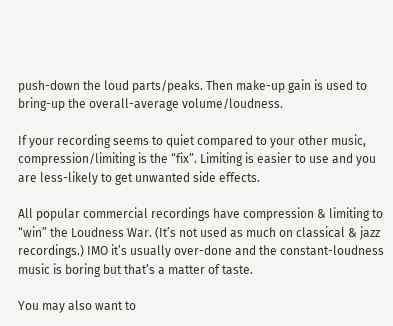push-down the loud parts/peaks. Then make-up gain is used to bring-up the overall-average volume/loudness.

If your recording seems to quiet compared to your other music, compression/limiting is the “fix”. Limiting is easier to use and you are less-likely to get unwanted side effects.

All popular commercial recordings have compression & limiting to “win” the Loudness War. (It’s not used as much on classical & jazz recordings.) IMO it’s usually over-done and the constant-loudness music is boring but that’s a matter of taste.

You may also want to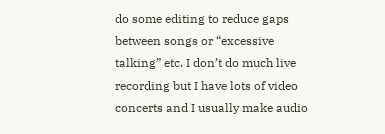do some editing to reduce gaps between songs or “excessive talking” etc. I don’t do much live recording but I have lots of video concerts and I usually make audio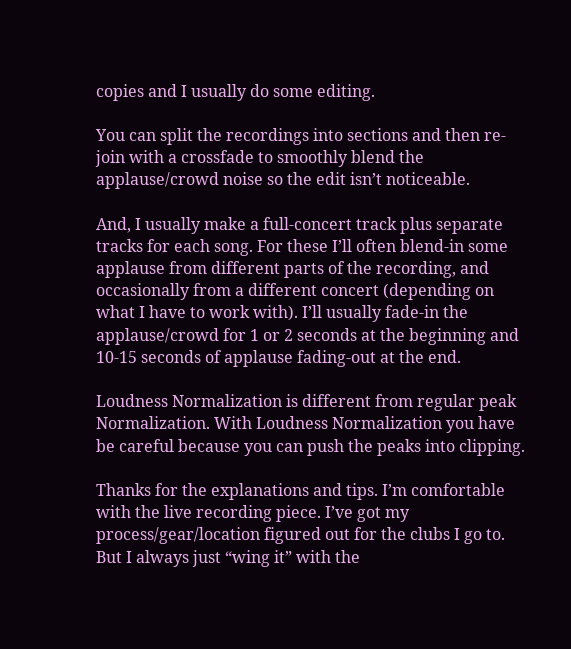copies and I usually do some editing.

You can split the recordings into sections and then re-join with a crossfade to smoothly blend the applause/crowd noise so the edit isn’t noticeable.

And, I usually make a full-concert track plus separate tracks for each song. For these I’ll often blend-in some applause from different parts of the recording, and occasionally from a different concert (depending on what I have to work with). I’ll usually fade-in the applause/crowd for 1 or 2 seconds at the beginning and 10-15 seconds of applause fading-out at the end.

Loudness Normalization is different from regular peak Normalization. With Loudness Normalization you have be careful because you can push the peaks into clipping.

Thanks for the explanations and tips. I’m comfortable with the live recording piece. I’ve got my process/gear/location figured out for the clubs I go to. But I always just “wing it” with the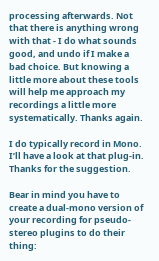processing afterwards. Not that there is anything wrong with that - I do what sounds good, and undo if I make a bad choice. But knowing a little more about these tools will help me approach my recordings a little more systematically. Thanks again.

I do typically record in Mono. I’ll have a look at that plug-in. Thanks for the suggestion.

Bear in mind you have to create a dual-mono version of your recording for pseudo-stereo plugins to do their thing: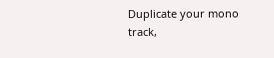Duplicate your mono track,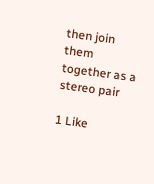then join them together as a stereo pair

1 Like